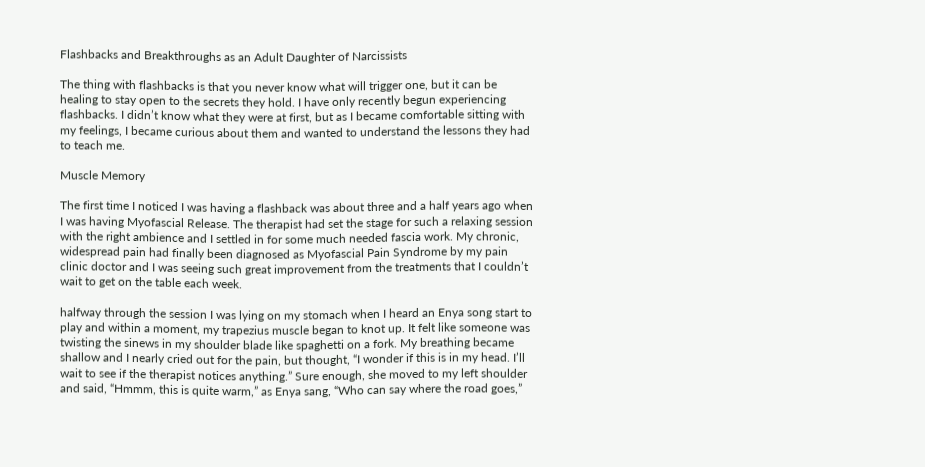Flashbacks and Breakthroughs as an Adult Daughter of Narcissists

The thing with flashbacks is that you never know what will trigger one, but it can be healing to stay open to the secrets they hold. I have only recently begun experiencing flashbacks. I didn’t know what they were at first, but as I became comfortable sitting with my feelings, I became curious about them and wanted to understand the lessons they had to teach me.

Muscle Memory

The first time I noticed I was having a flashback was about three and a half years ago when I was having Myofascial Release. The therapist had set the stage for such a relaxing session with the right ambience and I settled in for some much needed fascia work. My chronic, widespread pain had finally been diagnosed as Myofascial Pain Syndrome by my pain clinic doctor and I was seeing such great improvement from the treatments that I couldn’t wait to get on the table each week.

halfway through the session I was lying on my stomach when I heard an Enya song start to play and within a moment, my trapezius muscle began to knot up. It felt like someone was twisting the sinews in my shoulder blade like spaghetti on a fork. My breathing became shallow and I nearly cried out for the pain, but thought, “I wonder if this is in my head. I’ll wait to see if the therapist notices anything.” Sure enough, she moved to my left shoulder and said, “Hmmm, this is quite warm,” as Enya sang, “Who can say where the road goes,”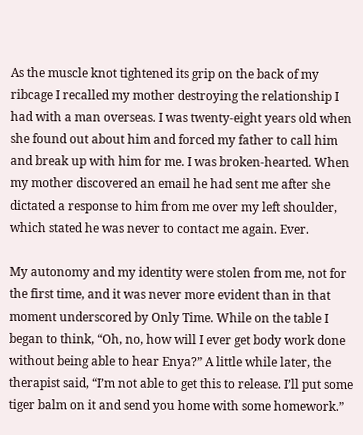As the muscle knot tightened its grip on the back of my ribcage I recalled my mother destroying the relationship I had with a man overseas. I was twenty-eight years old when she found out about him and forced my father to call him and break up with him for me. I was broken-hearted. When my mother discovered an email he had sent me after she dictated a response to him from me over my left shoulder, which stated he was never to contact me again. Ever.

My autonomy and my identity were stolen from me, not for the first time, and it was never more evident than in that moment underscored by Only Time. While on the table I began to think, “Oh, no, how will I ever get body work done without being able to hear Enya?” A little while later, the therapist said, “I’m not able to get this to release. I’ll put some tiger balm on it and send you home with some homework.”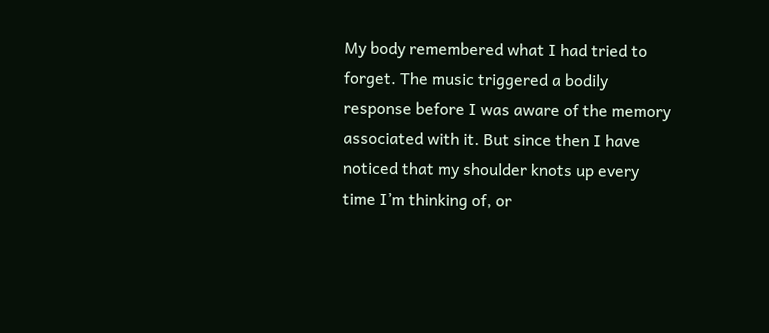My body remembered what I had tried to forget. The music triggered a bodily response before I was aware of the memory associated with it. But since then I have noticed that my shoulder knots up every time I’m thinking of, or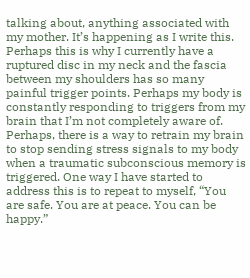talking about, anything associated with my mother. It’s happening as I write this. Perhaps this is why I currently have a ruptured disc in my neck and the fascia between my shoulders has so many painful trigger points. Perhaps my body is constantly responding to triggers from my brain that I’m not completely aware of. Perhaps, there is a way to retrain my brain to stop sending stress signals to my body when a traumatic subconscious memory is triggered. One way I have started to address this is to repeat to myself, “You are safe. You are at peace. You can be happy.”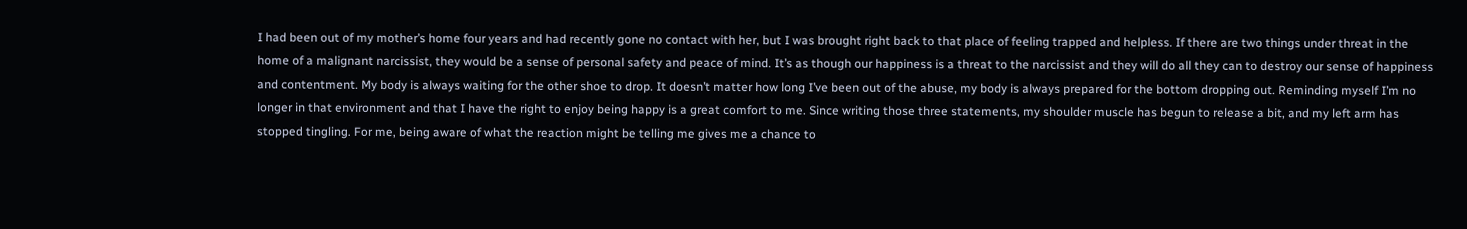I had been out of my mother’s home four years and had recently gone no contact with her, but I was brought right back to that place of feeling trapped and helpless. If there are two things under threat in the home of a malignant narcissist, they would be a sense of personal safety and peace of mind. It’s as though our happiness is a threat to the narcissist and they will do all they can to destroy our sense of happiness and contentment. My body is always waiting for the other shoe to drop. It doesn’t matter how long I’ve been out of the abuse, my body is always prepared for the bottom dropping out. Reminding myself I’m no longer in that environment and that I have the right to enjoy being happy is a great comfort to me. Since writing those three statements, my shoulder muscle has begun to release a bit, and my left arm has stopped tingling. For me, being aware of what the reaction might be telling me gives me a chance to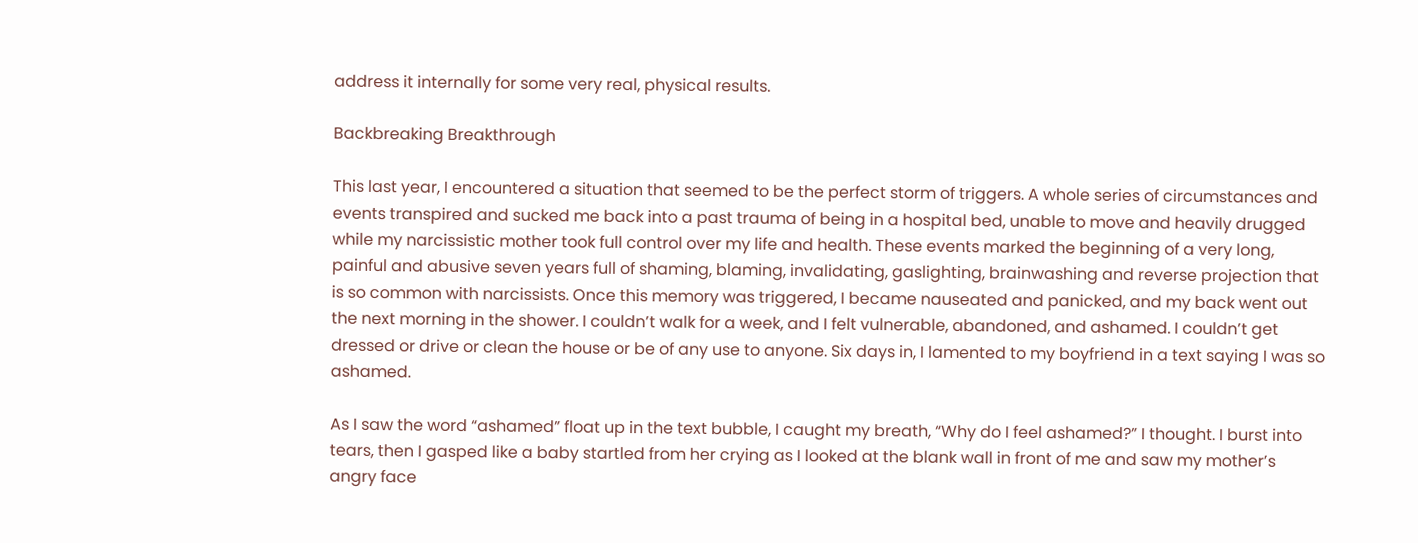address it internally for some very real, physical results.

Backbreaking Breakthrough

This last year, I encountered a situation that seemed to be the perfect storm of triggers. A whole series of circumstances and events transpired and sucked me back into a past trauma of being in a hospital bed, unable to move and heavily drugged while my narcissistic mother took full control over my life and health. These events marked the beginning of a very long, painful and abusive seven years full of shaming, blaming, invalidating, gaslighting, brainwashing and reverse projection that is so common with narcissists. Once this memory was triggered, I became nauseated and panicked, and my back went out the next morning in the shower. I couldn’t walk for a week, and I felt vulnerable, abandoned, and ashamed. I couldn’t get dressed or drive or clean the house or be of any use to anyone. Six days in, I lamented to my boyfriend in a text saying I was so ashamed.

As I saw the word “ashamed” float up in the text bubble, I caught my breath, “Why do I feel ashamed?” I thought. I burst into tears, then I gasped like a baby startled from her crying as I looked at the blank wall in front of me and saw my mother’s angry face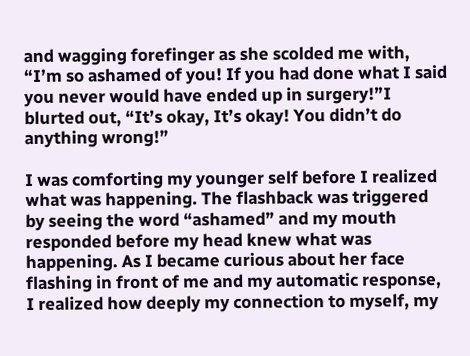and wagging forefinger as she scolded me with, “I’m so ashamed of you! If you had done what I said you never would have ended up in surgery!”I blurted out, “It’s okay, It’s okay! You didn’t do anything wrong!”

I was comforting my younger self before I realized what was happening. The flashback was triggered by seeing the word “ashamed” and my mouth responded before my head knew what was happening. As I became curious about her face flashing in front of me and my automatic response, I realized how deeply my connection to myself, my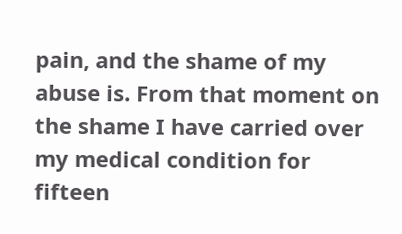pain, and the shame of my abuse is. From that moment on the shame I have carried over my medical condition for fifteen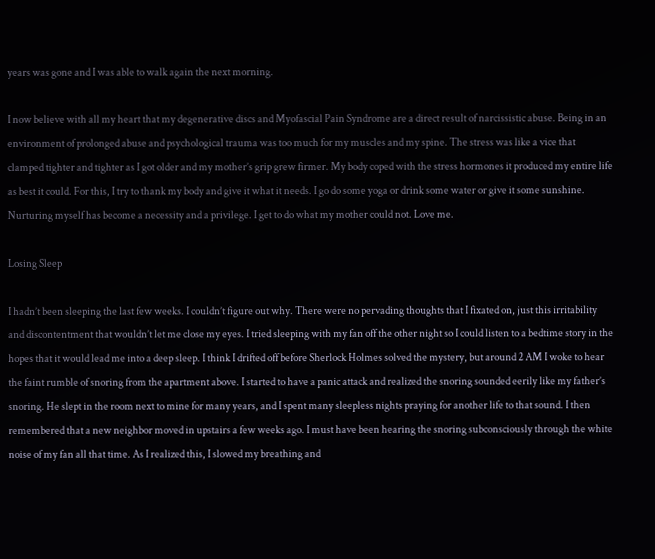years was gone and I was able to walk again the next morning.

I now believe with all my heart that my degenerative discs and Myofascial Pain Syndrome are a direct result of narcissistic abuse. Being in an environment of prolonged abuse and psychological trauma was too much for my muscles and my spine. The stress was like a vice that clamped tighter and tighter as I got older and my mother’s grip grew firmer. My body coped with the stress hormones it produced my entire life as best it could. For this, I try to thank my body and give it what it needs. I go do some yoga or drink some water or give it some sunshine. Nurturing myself has become a necessity and a privilege. I get to do what my mother could not. Love me.

Losing Sleep

I hadn’t been sleeping the last few weeks. I couldn’t figure out why. There were no pervading thoughts that I fixated on, just this irritability and discontentment that wouldn’t let me close my eyes. I tried sleeping with my fan off the other night so I could listen to a bedtime story in the hopes that it would lead me into a deep sleep. I think I drifted off before Sherlock Holmes solved the mystery, but around 2 AM I woke to hear the faint rumble of snoring from the apartment above. I started to have a panic attack and realized the snoring sounded eerily like my father’s snoring. He slept in the room next to mine for many years, and I spent many sleepless nights praying for another life to that sound. I then remembered that a new neighbor moved in upstairs a few weeks ago. I must have been hearing the snoring subconsciously through the white noise of my fan all that time. As I realized this, I slowed my breathing and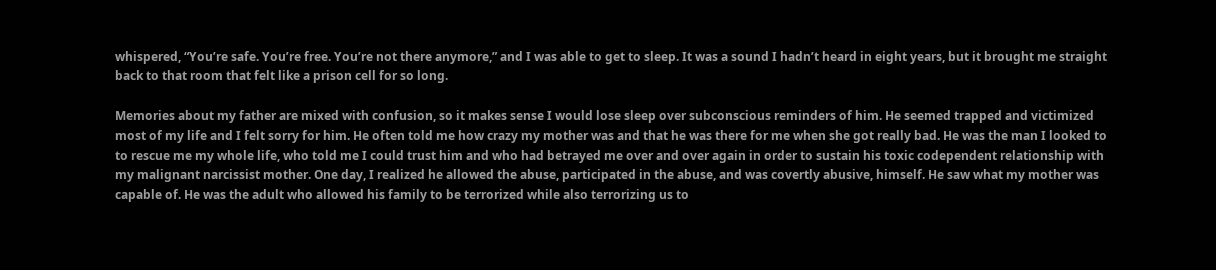whispered, “You’re safe. You’re free. You’re not there anymore,” and I was able to get to sleep. It was a sound I hadn’t heard in eight years, but it brought me straight back to that room that felt like a prison cell for so long.

Memories about my father are mixed with confusion, so it makes sense I would lose sleep over subconscious reminders of him. He seemed trapped and victimized most of my life and I felt sorry for him. He often told me how crazy my mother was and that he was there for me when she got really bad. He was the man I looked to to rescue me my whole life, who told me I could trust him and who had betrayed me over and over again in order to sustain his toxic codependent relationship with my malignant narcissist mother. One day, I realized he allowed the abuse, participated in the abuse, and was covertly abusive, himself. He saw what my mother was capable of. He was the adult who allowed his family to be terrorized while also terrorizing us to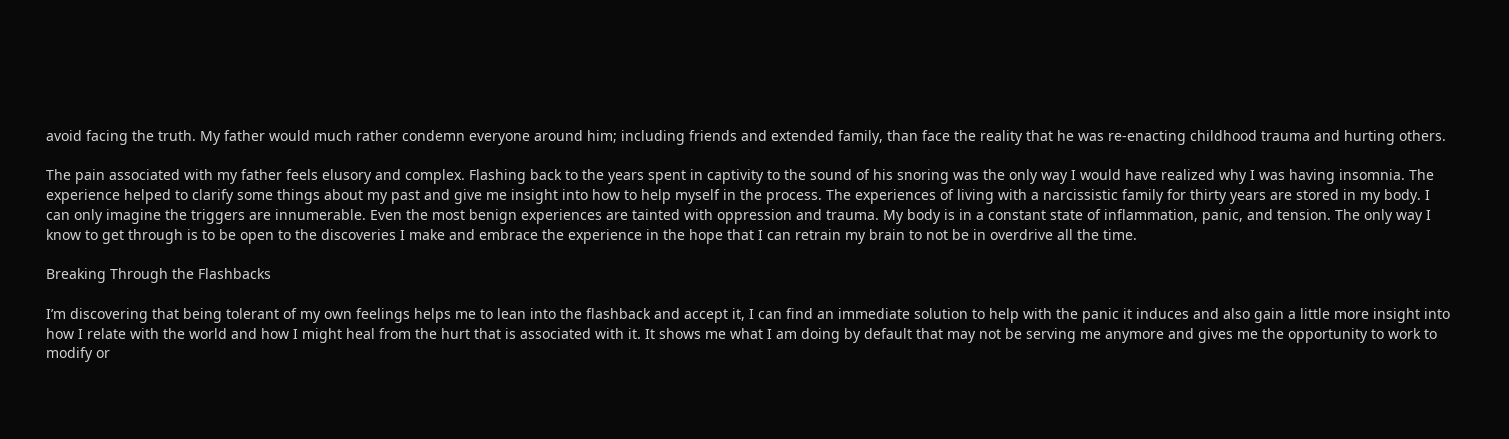avoid facing the truth. My father would much rather condemn everyone around him; including friends and extended family, than face the reality that he was re-enacting childhood trauma and hurting others.

The pain associated with my father feels elusory and complex. Flashing back to the years spent in captivity to the sound of his snoring was the only way I would have realized why I was having insomnia. The experience helped to clarify some things about my past and give me insight into how to help myself in the process. The experiences of living with a narcissistic family for thirty years are stored in my body. I can only imagine the triggers are innumerable. Even the most benign experiences are tainted with oppression and trauma. My body is in a constant state of inflammation, panic, and tension. The only way I know to get through is to be open to the discoveries I make and embrace the experience in the hope that I can retrain my brain to not be in overdrive all the time.

Breaking Through the Flashbacks

I’m discovering that being tolerant of my own feelings helps me to lean into the flashback and accept it, I can find an immediate solution to help with the panic it induces and also gain a little more insight into how I relate with the world and how I might heal from the hurt that is associated with it. It shows me what I am doing by default that may not be serving me anymore and gives me the opportunity to work to modify or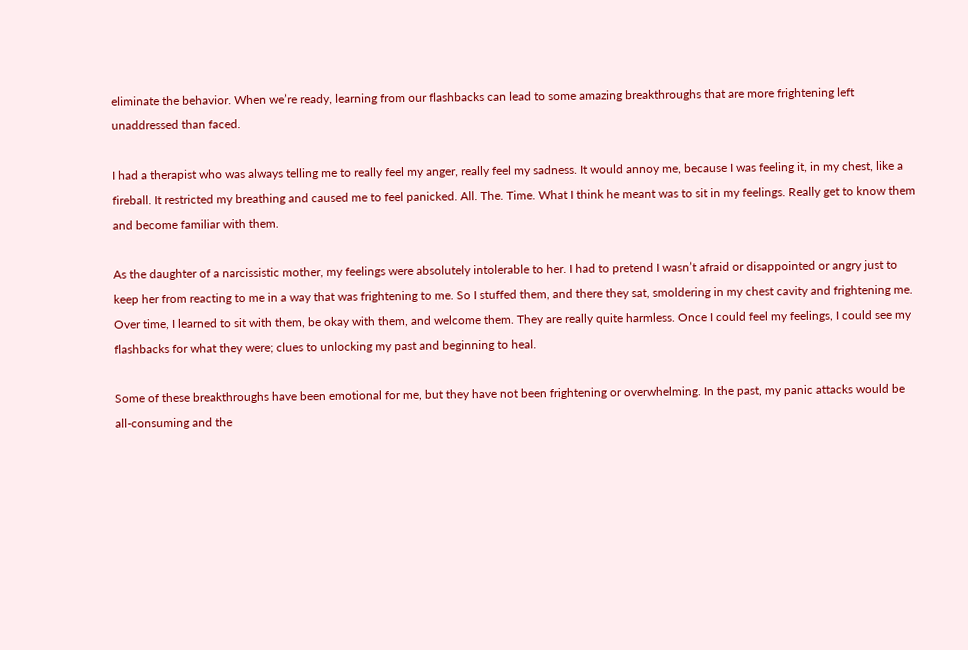eliminate the behavior. When we’re ready, learning from our flashbacks can lead to some amazing breakthroughs that are more frightening left unaddressed than faced.

I had a therapist who was always telling me to really feel my anger, really feel my sadness. It would annoy me, because I was feeling it, in my chest, like a fireball. It restricted my breathing and caused me to feel panicked. All. The. Time. What I think he meant was to sit in my feelings. Really get to know them and become familiar with them.

As the daughter of a narcissistic mother, my feelings were absolutely intolerable to her. I had to pretend I wasn’t afraid or disappointed or angry just to keep her from reacting to me in a way that was frightening to me. So I stuffed them, and there they sat, smoldering in my chest cavity and frightening me. Over time, I learned to sit with them, be okay with them, and welcome them. They are really quite harmless. Once I could feel my feelings, I could see my flashbacks for what they were; clues to unlocking my past and beginning to heal.

Some of these breakthroughs have been emotional for me, but they have not been frightening or overwhelming. In the past, my panic attacks would be all-consuming and the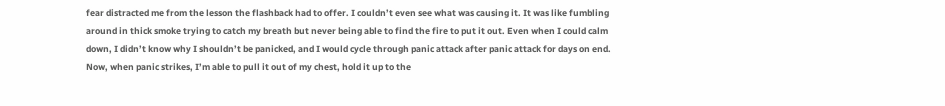fear distracted me from the lesson the flashback had to offer. I couldn’t even see what was causing it. It was like fumbling around in thick smoke trying to catch my breath but never being able to find the fire to put it out. Even when I could calm down, I didn’t know why I shouldn’t be panicked, and I would cycle through panic attack after panic attack for days on end. Now, when panic strikes, I’m able to pull it out of my chest, hold it up to the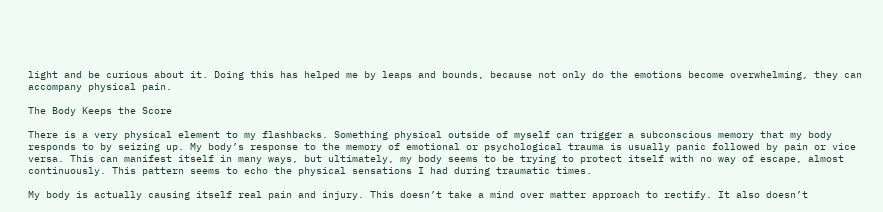light and be curious about it. Doing this has helped me by leaps and bounds, because not only do the emotions become overwhelming, they can accompany physical pain.

The Body Keeps the Score

There is a very physical element to my flashbacks. Something physical outside of myself can trigger a subconscious memory that my body responds to by seizing up. My body’s response to the memory of emotional or psychological trauma is usually panic followed by pain or vice versa. This can manifest itself in many ways, but ultimately, my body seems to be trying to protect itself with no way of escape, almost continuously. This pattern seems to echo the physical sensations I had during traumatic times.

My body is actually causing itself real pain and injury. This doesn’t take a mind over matter approach to rectify. It also doesn’t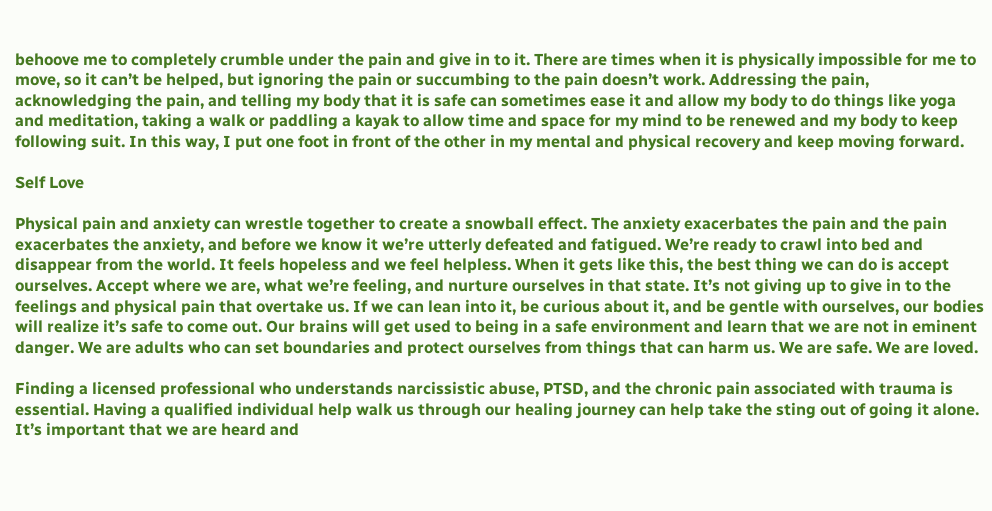behoove me to completely crumble under the pain and give in to it. There are times when it is physically impossible for me to move, so it can’t be helped, but ignoring the pain or succumbing to the pain doesn’t work. Addressing the pain, acknowledging the pain, and telling my body that it is safe can sometimes ease it and allow my body to do things like yoga and meditation, taking a walk or paddling a kayak to allow time and space for my mind to be renewed and my body to keep following suit. In this way, I put one foot in front of the other in my mental and physical recovery and keep moving forward.

Self Love

Physical pain and anxiety can wrestle together to create a snowball effect. The anxiety exacerbates the pain and the pain exacerbates the anxiety, and before we know it we’re utterly defeated and fatigued. We’re ready to crawl into bed and disappear from the world. It feels hopeless and we feel helpless. When it gets like this, the best thing we can do is accept ourselves. Accept where we are, what we’re feeling, and nurture ourselves in that state. It’s not giving up to give in to the feelings and physical pain that overtake us. If we can lean into it, be curious about it, and be gentle with ourselves, our bodies will realize it’s safe to come out. Our brains will get used to being in a safe environment and learn that we are not in eminent danger. We are adults who can set boundaries and protect ourselves from things that can harm us. We are safe. We are loved.

Finding a licensed professional who understands narcissistic abuse, PTSD, and the chronic pain associated with trauma is essential. Having a qualified individual help walk us through our healing journey can help take the sting out of going it alone. It’s important that we are heard and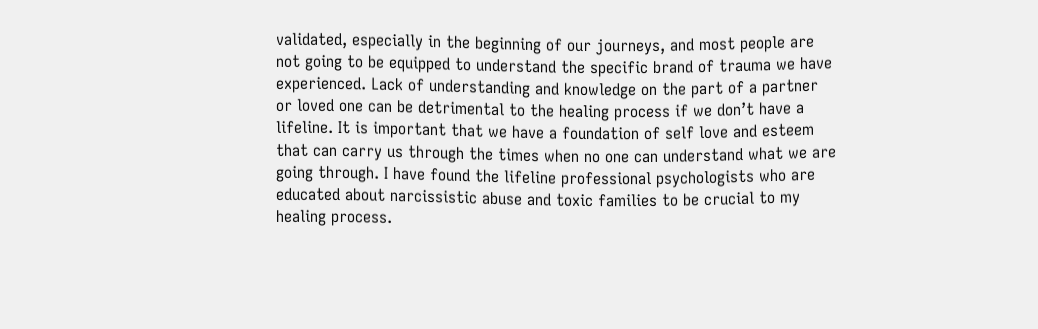validated, especially in the beginning of our journeys, and most people are not going to be equipped to understand the specific brand of trauma we have experienced. Lack of understanding and knowledge on the part of a partner or loved one can be detrimental to the healing process if we don’t have a lifeline. It is important that we have a foundation of self love and esteem that can carry us through the times when no one can understand what we are going through. I have found the lifeline professional psychologists who are educated about narcissistic abuse and toxic families to be crucial to my healing process.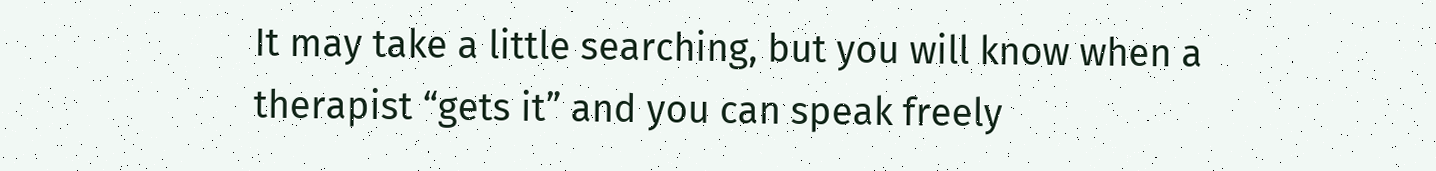It may take a little searching, but you will know when a therapist “gets it” and you can speak freely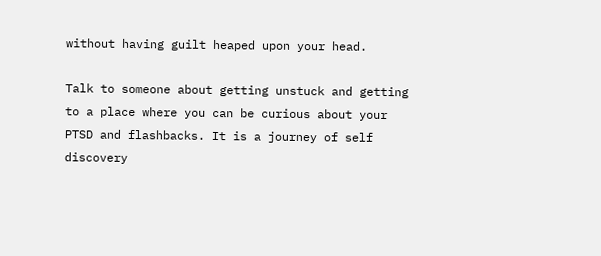without having guilt heaped upon your head.

Talk to someone about getting unstuck and getting to a place where you can be curious about your PTSD and flashbacks. It is a journey of self discovery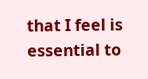that I feel is essential to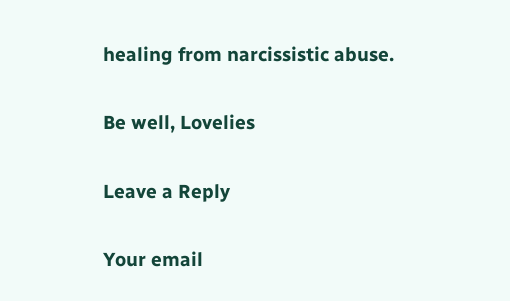healing from narcissistic abuse.

Be well, Lovelies

Leave a Reply

Your email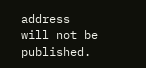address will not be published.